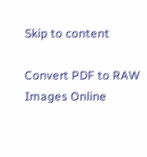Skip to content

Convert PDF to RAW Images Online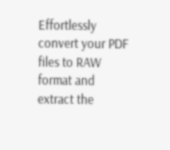Effortlessly convert your PDF files to RAW format and extract the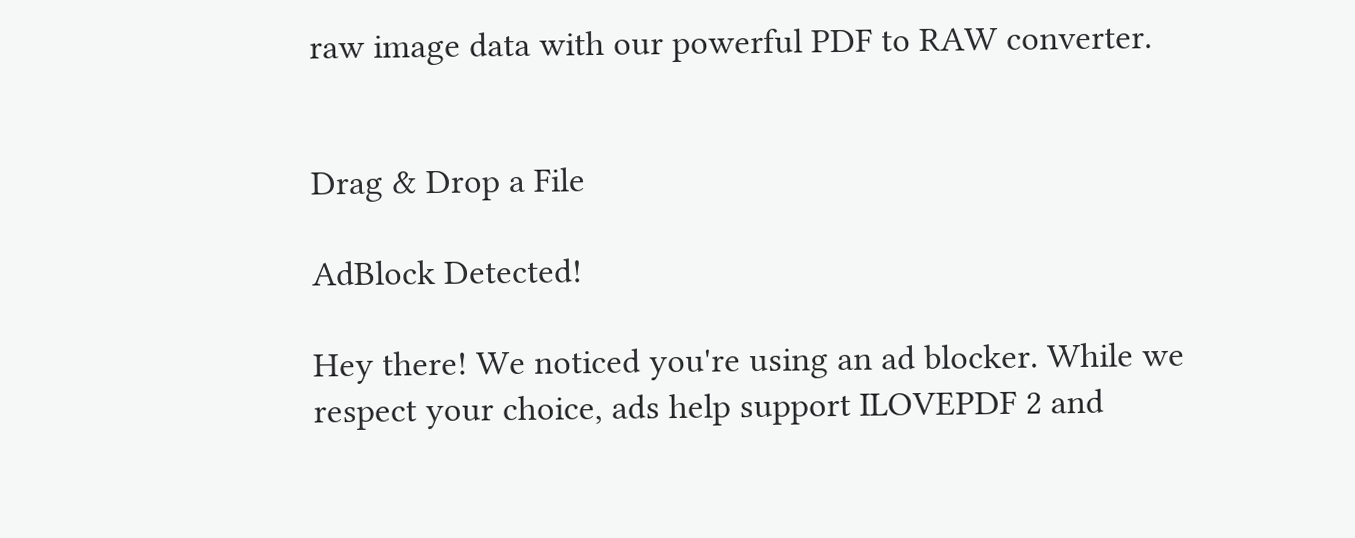raw image data with our powerful PDF to RAW converter.


Drag & Drop a File

AdBlock Detected!

Hey there! We noticed you're using an ad blocker. While we respect your choice, ads help support ILOVEPDF 2 and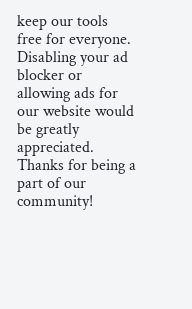keep our tools free for everyone. Disabling your ad blocker or allowing ads for our website would be greatly appreciated. Thanks for being a part of our community!